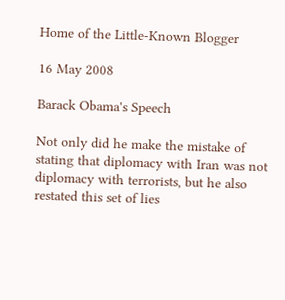Home of the Little-Known Blogger

16 May 2008

Barack Obama's Speech

Not only did he make the mistake of stating that diplomacy with Iran was not diplomacy with terrorists, but he also restated this set of lies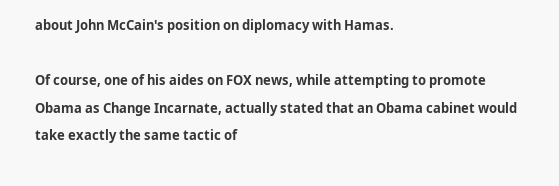about John McCain's position on diplomacy with Hamas.

Of course, one of his aides on FOX news, while attempting to promote Obama as Change Incarnate, actually stated that an Obama cabinet would take exactly the same tactic of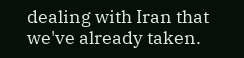dealing with Iran that we've already taken.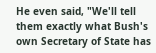He even said, "We'll tell them exactly what Bush's own Secretary of State has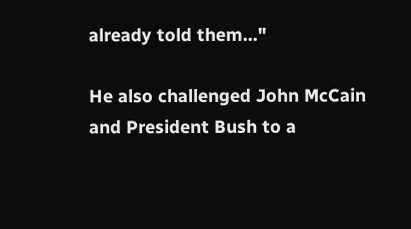already told them..."

He also challenged John McCain and President Bush to a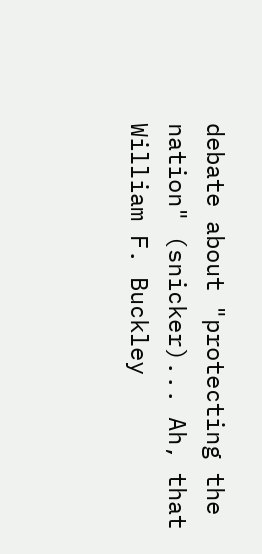debate about "protecting the nation" (snicker)... Ah, that William F. Buckley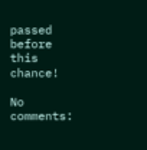passed before this chance!

No comments: